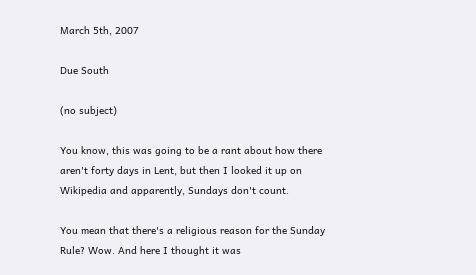March 5th, 2007

Due South

(no subject)

You know, this was going to be a rant about how there aren't forty days in Lent, but then I looked it up on Wikipedia and apparently, Sundays don't count.

You mean that there's a religious reason for the Sunday Rule? Wow. And here I thought it was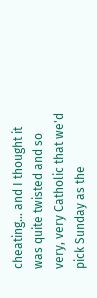cheating... and I thought it was quite twisted and so very, very Catholic that we'd pick Sunday as the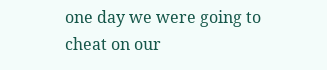one day we were going to cheat on our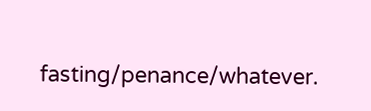fasting/penance/whatever.